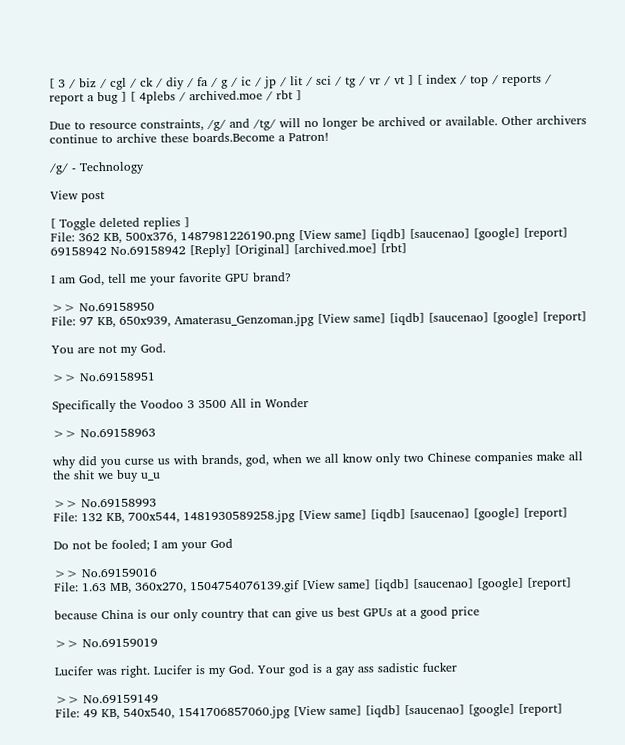[ 3 / biz / cgl / ck / diy / fa / g / ic / jp / lit / sci / tg / vr / vt ] [ index / top / reports / report a bug ] [ 4plebs / archived.moe / rbt ]

Due to resource constraints, /g/ and /tg/ will no longer be archived or available. Other archivers continue to archive these boards.Become a Patron!

/g/ - Technology

View post

[ Toggle deleted replies ]
File: 362 KB, 500x376, 1487981226190.png [View same] [iqdb] [saucenao] [google] [report]
69158942 No.69158942 [Reply] [Original] [archived.moe] [rbt]

I am God, tell me your favorite GPU brand?

>> No.69158950
File: 97 KB, 650x939, Amaterasu_Genzoman.jpg [View same] [iqdb] [saucenao] [google] [report]

You are not my God.

>> No.69158951

Specifically the Voodoo 3 3500 All in Wonder

>> No.69158963

why did you curse us with brands, god, when we all know only two Chinese companies make all the shit we buy u_u

>> No.69158993
File: 132 KB, 700x544, 1481930589258.jpg [View same] [iqdb] [saucenao] [google] [report]

Do not be fooled; I am your God

>> No.69159016
File: 1.63 MB, 360x270, 1504754076139.gif [View same] [iqdb] [saucenao] [google] [report]

because China is our only country that can give us best GPUs at a good price

>> No.69159019

Lucifer was right. Lucifer is my God. Your god is a gay ass sadistic fucker

>> No.69159149
File: 49 KB, 540x540, 1541706857060.jpg [View same] [iqdb] [saucenao] [google] [report]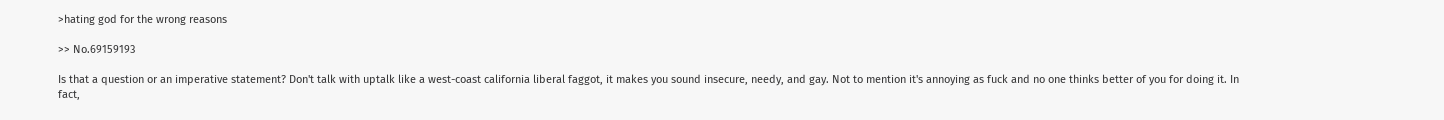>hating god for the wrong reasons

>> No.69159193

Is that a question or an imperative statement? Don't talk with uptalk like a west-coast california liberal faggot, it makes you sound insecure, needy, and gay. Not to mention it's annoying as fuck and no one thinks better of you for doing it. In fact,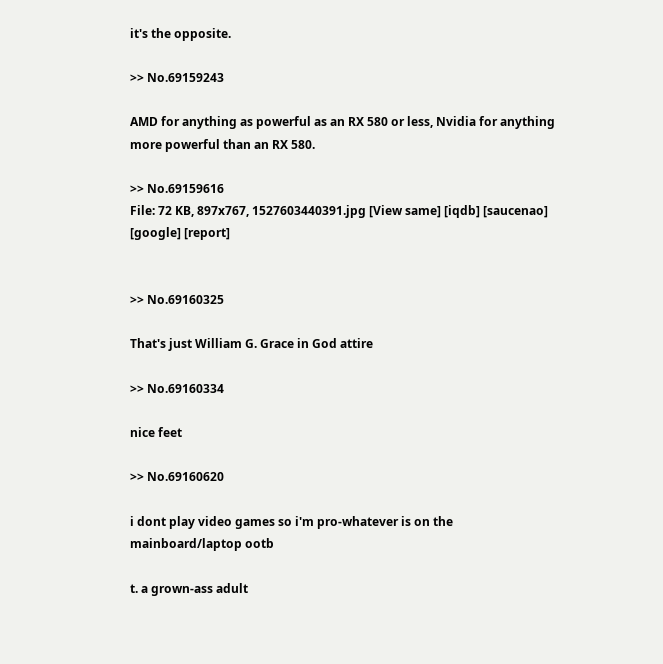it's the opposite.

>> No.69159243

AMD for anything as powerful as an RX 580 or less, Nvidia for anything more powerful than an RX 580.

>> No.69159616
File: 72 KB, 897x767, 1527603440391.jpg [View same] [iqdb] [saucenao] [google] [report]


>> No.69160325

That's just William G. Grace in God attire

>> No.69160334

nice feet

>> No.69160620

i dont play video games so i'm pro-whatever is on the mainboard/laptop ootb

t. a grown-ass adult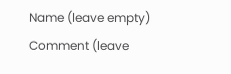Name (leave empty)
Comment (leave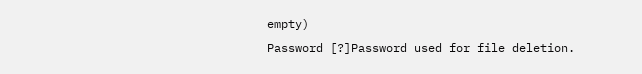empty)
Password [?]Password used for file deletion.